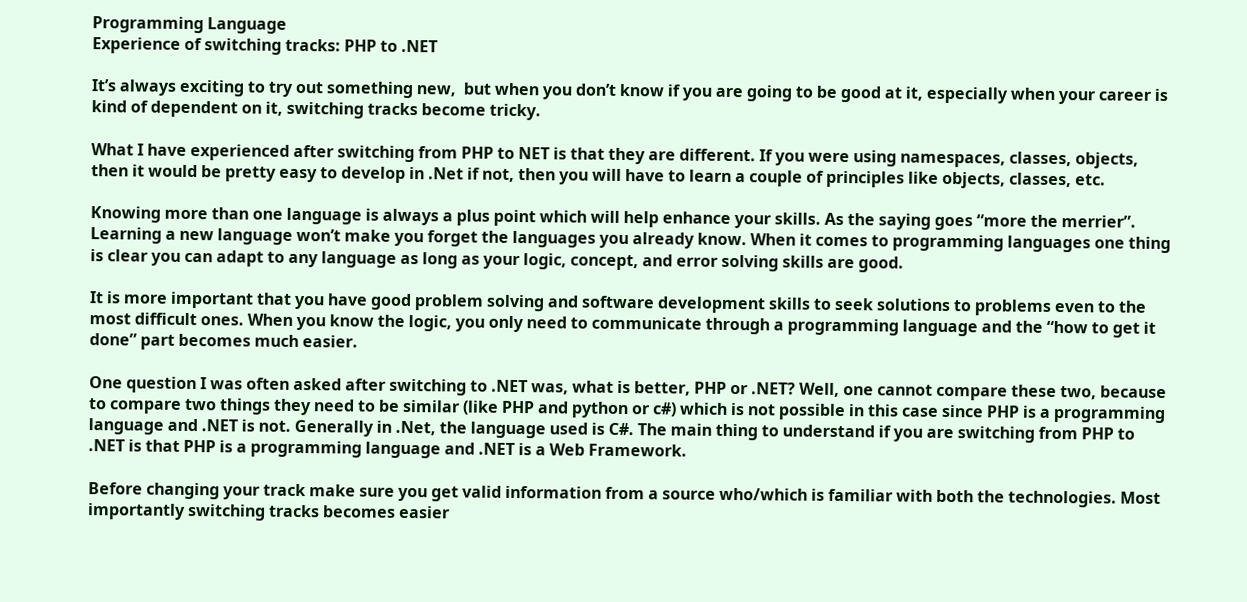Programming Language
Experience of switching tracks: PHP to .NET

It’s always exciting to try out something new,  but when you don’t know if you are going to be good at it, especially when your career is kind of dependent on it, switching tracks become tricky.

What I have experienced after switching from PHP to NET is that they are different. If you were using namespaces, classes, objects, then it would be pretty easy to develop in .Net if not, then you will have to learn a couple of principles like objects, classes, etc.

Knowing more than one language is always a plus point which will help enhance your skills. As the saying goes “more the merrier”. Learning a new language won’t make you forget the languages you already know. When it comes to programming languages one thing is clear you can adapt to any language as long as your logic, concept, and error solving skills are good.

It is more important that you have good problem solving and software development skills to seek solutions to problems even to the most difficult ones. When you know the logic, you only need to communicate through a programming language and the “how to get it done” part becomes much easier.

One question I was often asked after switching to .NET was, what is better, PHP or .NET? Well, one cannot compare these two, because to compare two things they need to be similar (like PHP and python or c#) which is not possible in this case since PHP is a programming language and .NET is not. Generally in .Net, the language used is C#. The main thing to understand if you are switching from PHP to .NET is that PHP is a programming language and .NET is a Web Framework.

Before changing your track make sure you get valid information from a source who/which is familiar with both the technologies. Most importantly switching tracks becomes easier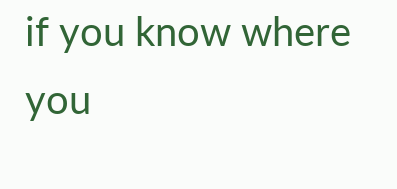if you know where you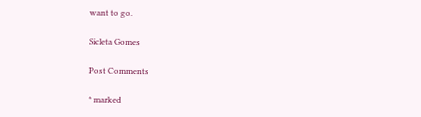want to go.

Sicleta Gomes

Post Comments

* marked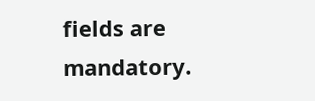fields are mandatory.